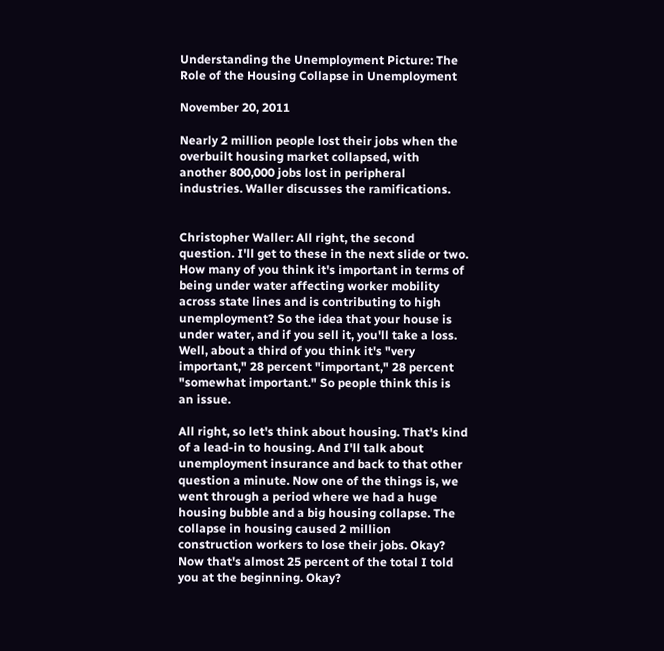Understanding the Unemployment Picture: The Role of the Housing Collapse in Unemployment

November 20, 2011

Nearly 2 million people lost their jobs when the overbuilt housing market collapsed, with another 800,000 jobs lost in peripheral industries. Waller discusses the ramifications.


Christopher Waller: All right, the second question. I'll get to these in the next slide or two. How many of you think it's important in terms of being under water affecting worker mobility across state lines and is contributing to high unemployment? So the idea that your house is under water, and if you sell it, you'll take a loss. Well, about a third of you think it's "very important," 28 percent "important," 28 percent "somewhat important." So people think this is an issue.

All right, so let's think about housing. That's kind of a lead-in to housing. And I'll talk about unemployment insurance and back to that other question a minute. Now one of the things is, we went through a period where we had a huge housing bubble and a big housing collapse. The collapse in housing caused 2 million construction workers to lose their jobs. Okay? Now that's almost 25 percent of the total I told you at the beginning. Okay?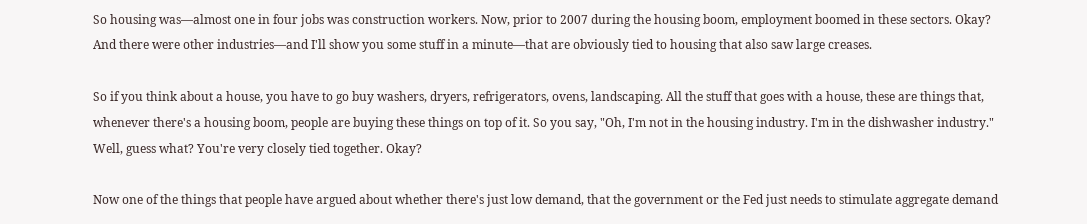So housing was—almost one in four jobs was construction workers. Now, prior to 2007 during the housing boom, employment boomed in these sectors. Okay? And there were other industries—and I'll show you some stuff in a minute—that are obviously tied to housing that also saw large creases.

So if you think about a house, you have to go buy washers, dryers, refrigerators, ovens, landscaping. All the stuff that goes with a house, these are things that, whenever there's a housing boom, people are buying these things on top of it. So you say, "Oh, I'm not in the housing industry. I'm in the dishwasher industry." Well, guess what? You're very closely tied together. Okay?

Now one of the things that people have argued about whether there's just low demand, that the government or the Fed just needs to stimulate aggregate demand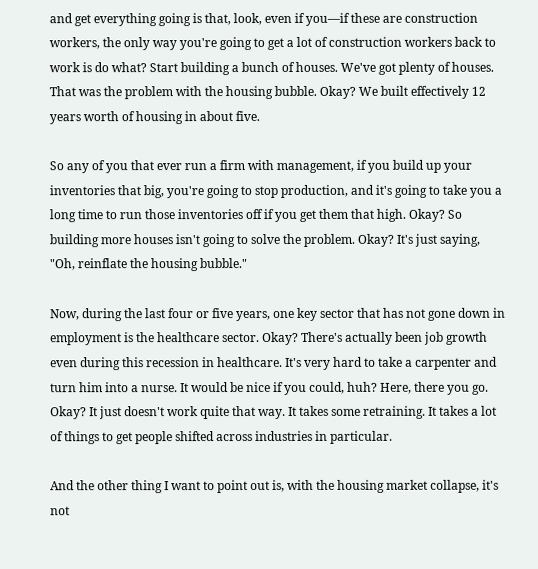and get everything going is that, look, even if you—if these are construction workers, the only way you're going to get a lot of construction workers back to work is do what? Start building a bunch of houses. We've got plenty of houses. That was the problem with the housing bubble. Okay? We built effectively 12 years worth of housing in about five.

So any of you that ever run a firm with management, if you build up your inventories that big, you're going to stop production, and it's going to take you a long time to run those inventories off if you get them that high. Okay? So building more houses isn't going to solve the problem. Okay? It's just saying, "Oh, reinflate the housing bubble."

Now, during the last four or five years, one key sector that has not gone down in employment is the healthcare sector. Okay? There's actually been job growth even during this recession in healthcare. It's very hard to take a carpenter and turn him into a nurse. It would be nice if you could, huh? Here, there you go. Okay? It just doesn't work quite that way. It takes some retraining. It takes a lot of things to get people shifted across industries in particular.

And the other thing I want to point out is, with the housing market collapse, it's not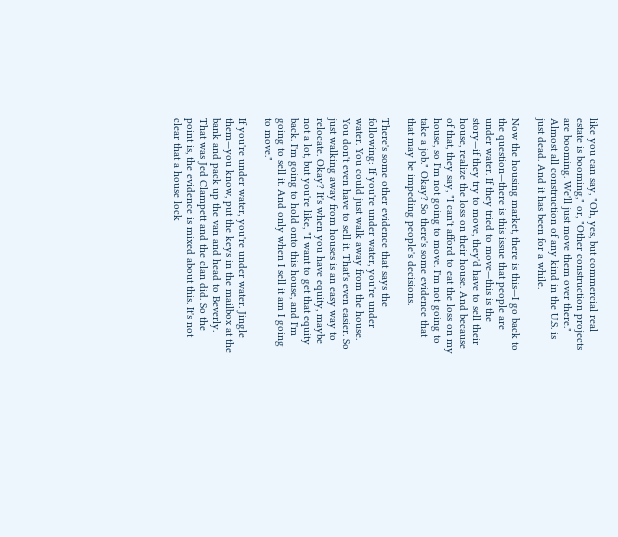like you can say, "Oh, yes, but commercial real estate is booming," or, "Other construction projects are booming. We'll just move them over there." Almost all construction of any kind in the U.S. is just dead. And it has been for a while.

Now the housing market, there is this—I go back to the question—there is this issue that people are under water. If they tried to move—this is the story—if they try to move, they'd have to sell their house, realize the loss on their house. And because of that, they say, "I can't afford to eat the loss on my house, so I'm not going to move. I'm not going to take a job." Okay? So there's some evidence that that may be impeding people's decisions.

There's some other evidence that says the following: If you're under water, you're under water. You could just walk away from the house. You don't even have to sell it. That's even easier. So just walking away from houses is an easy way to relocate. Okay? It's when you have equity, maybe not a lot, but you're like, "I want to get that equity back. I'm going to hold onto this house, and I'm going to sell it. And only when I sell it am I going to move."

If you're under water, you're under water. Jingle them—you know, put the keys in the mailbox at the bank and pack up the van and head to Beverly. That was Jed Clampett and the clan did. So the point is, the evidence is mixed about this. It's not clear that a house lock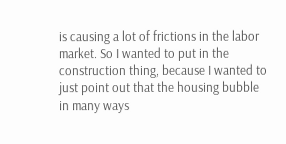is causing a lot of frictions in the labor market. So I wanted to put in the construction thing, because I wanted to just point out that the housing bubble in many ways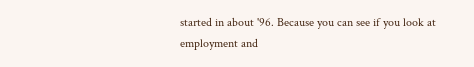started in about '96. Because you can see if you look at employment and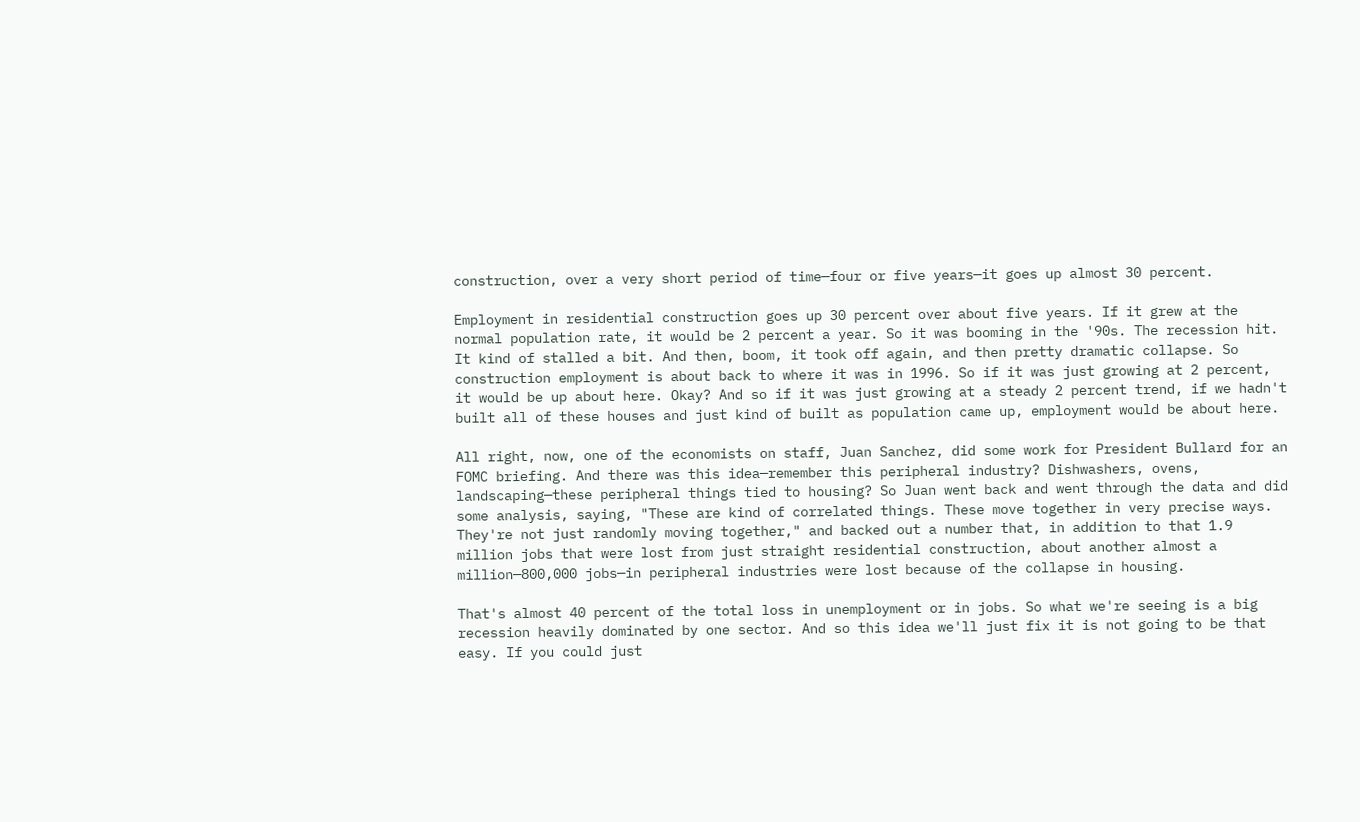construction, over a very short period of time—four or five years—it goes up almost 30 percent.

Employment in residential construction goes up 30 percent over about five years. If it grew at the normal population rate, it would be 2 percent a year. So it was booming in the '90s. The recession hit. It kind of stalled a bit. And then, boom, it took off again, and then pretty dramatic collapse. So construction employment is about back to where it was in 1996. So if it was just growing at 2 percent, it would be up about here. Okay? And so if it was just growing at a steady 2 percent trend, if we hadn't built all of these houses and just kind of built as population came up, employment would be about here.

All right, now, one of the economists on staff, Juan Sanchez, did some work for President Bullard for an FOMC briefing. And there was this idea—remember this peripheral industry? Dishwashers, ovens, landscaping—these peripheral things tied to housing? So Juan went back and went through the data and did some analysis, saying, "These are kind of correlated things. These move together in very precise ways. They're not just randomly moving together," and backed out a number that, in addition to that 1.9 million jobs that were lost from just straight residential construction, about another almost a million—800,000 jobs—in peripheral industries were lost because of the collapse in housing.

That's almost 40 percent of the total loss in unemployment or in jobs. So what we're seeing is a big recession heavily dominated by one sector. And so this idea we'll just fix it is not going to be that easy. If you could just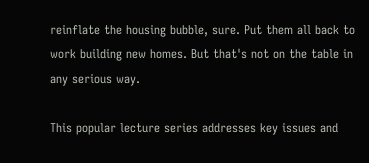reinflate the housing bubble, sure. Put them all back to work building new homes. But that's not on the table in any serious way.

This popular lecture series addresses key issues and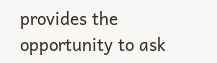provides the opportunity to ask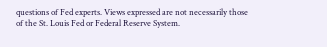questions of Fed experts. Views expressed are not necessarily those of the St. Louis Fed or Federal Reserve System.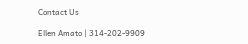Contact Us

Ellen Amato | 314‑202‑9909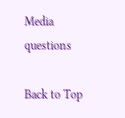Media questions

Back to Top